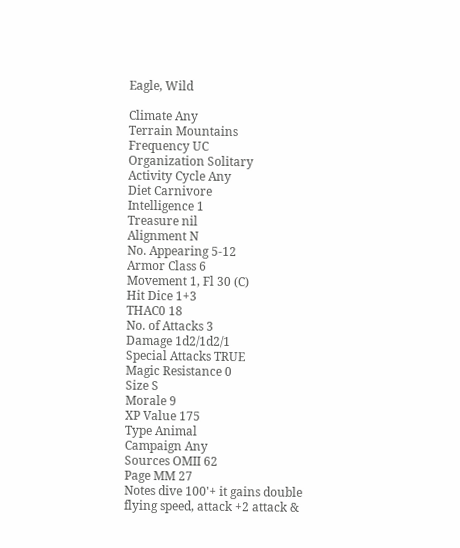Eagle, Wild

Climate Any
Terrain Mountains
Frequency UC
Organization Solitary
Activity Cycle Any
Diet Carnivore
Intelligence 1
Treasure nil
Alignment N
No. Appearing 5-12
Armor Class 6
Movement 1, Fl 30 (C)
Hit Dice 1+3
THAC0 18
No. of Attacks 3
Damage 1d2/1d2/1
Special Attacks TRUE
Magic Resistance 0
Size S
Morale 9
XP Value 175
Type Animal
Campaign Any
Sources OMII 62
Page MM 27
Notes dive 100'+ it gains double flying speed, attack +2 attack &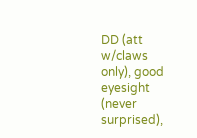DD (att w/claws only), good eyesight (never surprised),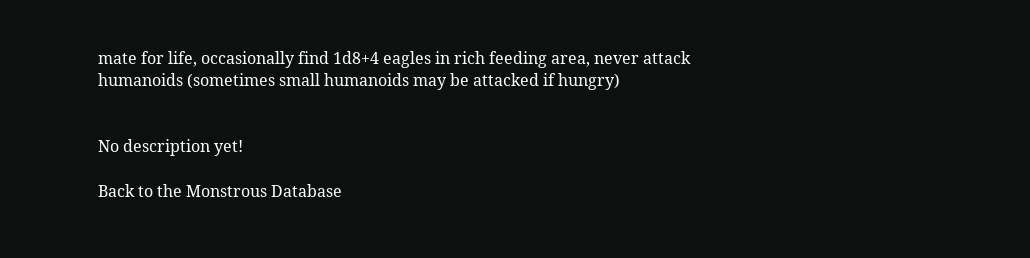mate for life, occasionally find 1d8+4 eagles in rich feeding area, never attack humanoids (sometimes small humanoids may be attacked if hungry)


No description yet!

Back to the Monstrous Database